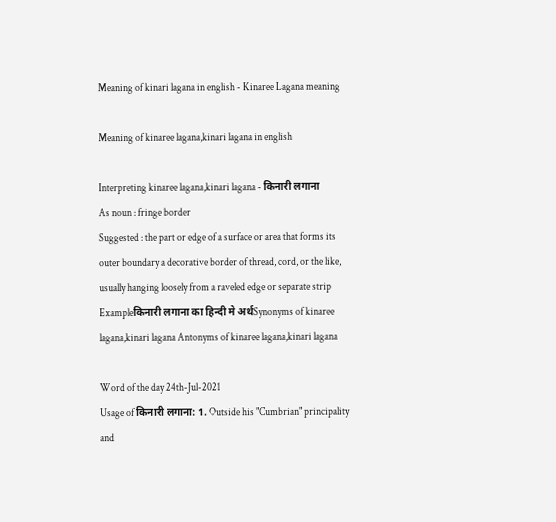Meaning of kinari lagana in english - Kinaree Lagana meaning

Meaning of kinaree lagana,kinari lagana in english

Interpreting kinaree lagana,kinari lagana - किनारी लगाना
As noun : fringe border
Suggested : the part or edge of a surface or area that forms its outer boundary a decorative border of thread, cord, or the like, usually hanging loosely from a raveled edge or separate strip
Exampleकिनारी लगाना का हिन्दी मे अर्थSynonyms of kinaree lagana,kinari lagana Antonyms of kinaree lagana,kinari lagana

Word of the day 24th-Jul-2021
Usage of किनारी लगाना: 1. Outside his "Cumbrian" principality and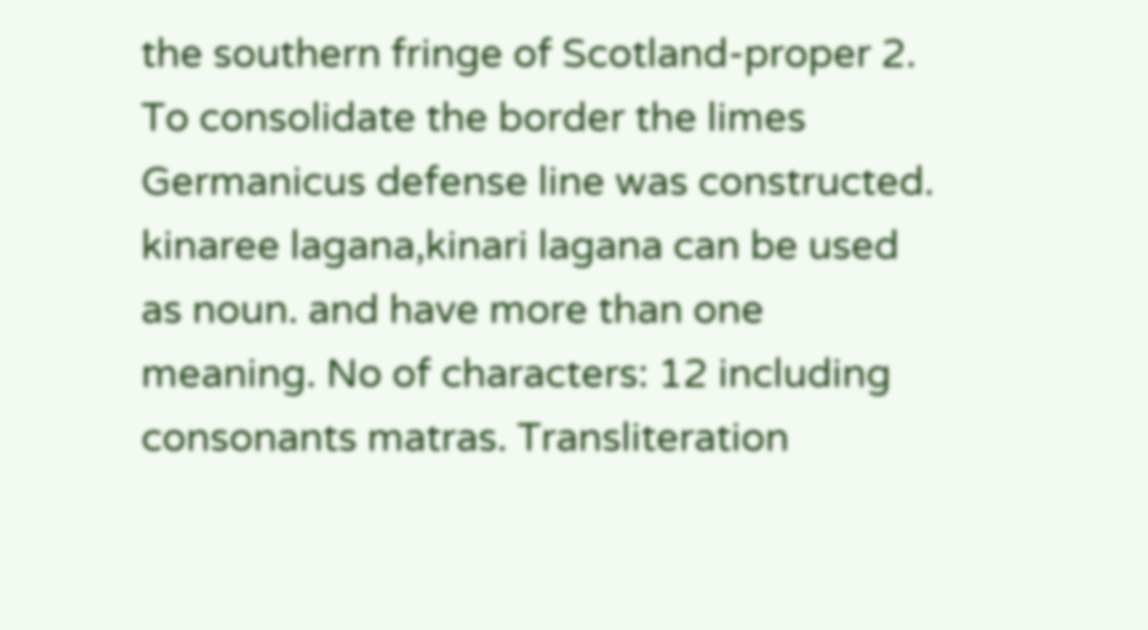the southern fringe of Scotland-proper 2. To consolidate the border the limes Germanicus defense line was constructed.
kinaree lagana,kinari lagana can be used as noun. and have more than one meaning. No of characters: 12 including consonants matras. Transliteration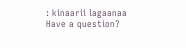: kinaarii lagaanaa
Have a question?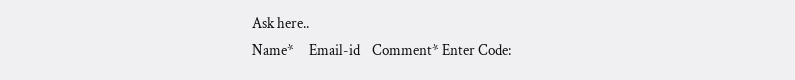Ask here..
Name*     Email-id    Comment* Enter Code: